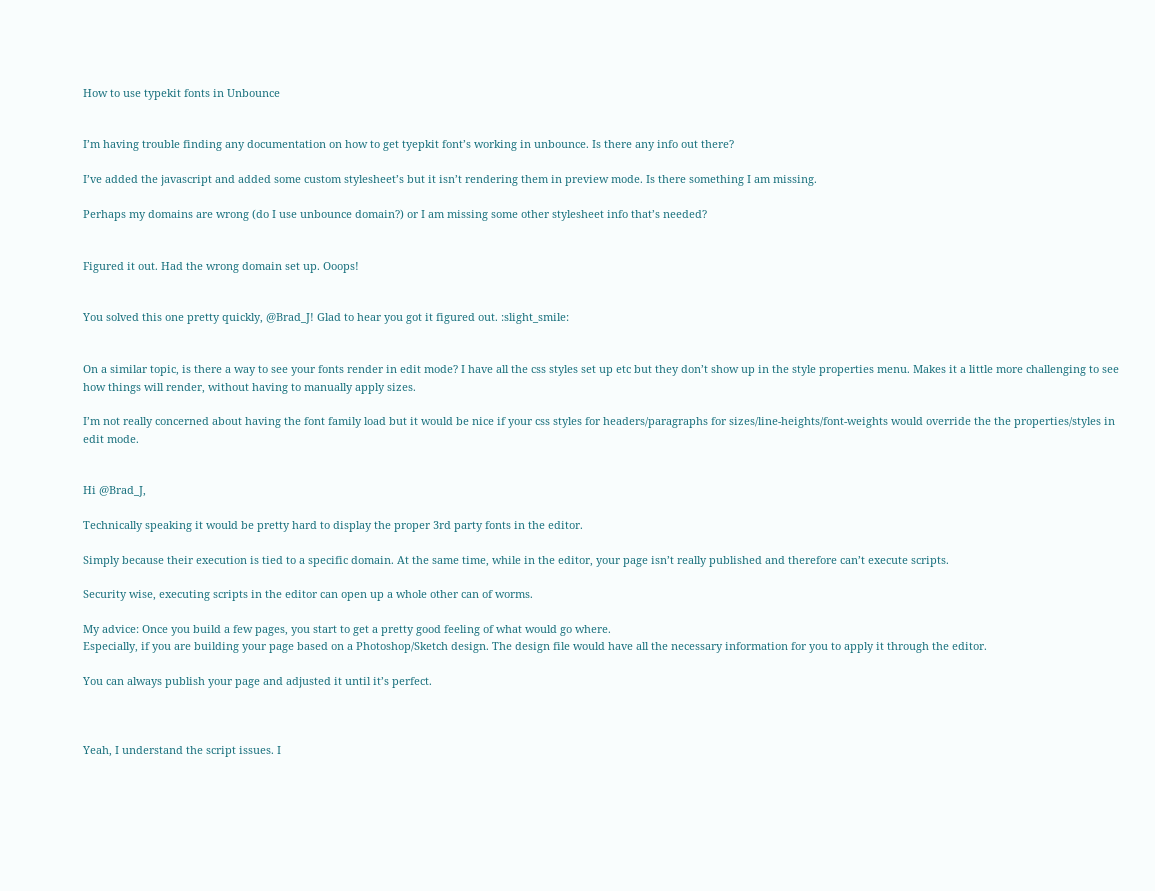How to use typekit fonts in Unbounce


I’m having trouble finding any documentation on how to get tyepkit font’s working in unbounce. Is there any info out there?

I’ve added the javascript and added some custom stylesheet’s but it isn’t rendering them in preview mode. Is there something I am missing.

Perhaps my domains are wrong (do I use unbounce domain?) or I am missing some other stylesheet info that’s needed?


Figured it out. Had the wrong domain set up. Ooops!


You solved this one pretty quickly, @Brad_J! Glad to hear you got it figured out. :slight_smile:


On a similar topic, is there a way to see your fonts render in edit mode? I have all the css styles set up etc but they don’t show up in the style properties menu. Makes it a little more challenging to see how things will render, without having to manually apply sizes.

I’m not really concerned about having the font family load but it would be nice if your css styles for headers/paragraphs for sizes/line-heights/font-weights would override the the properties/styles in edit mode.


Hi @Brad_J,

Technically speaking it would be pretty hard to display the proper 3rd party fonts in the editor.

Simply because their execution is tied to a specific domain. At the same time, while in the editor, your page isn’t really published and therefore can’t execute scripts.

Security wise, executing scripts in the editor can open up a whole other can of worms.

My advice: Once you build a few pages, you start to get a pretty good feeling of what would go where.
Especially, if you are building your page based on a Photoshop/Sketch design. The design file would have all the necessary information for you to apply it through the editor.

You can always publish your page and adjusted it until it’s perfect.



Yeah, I understand the script issues. I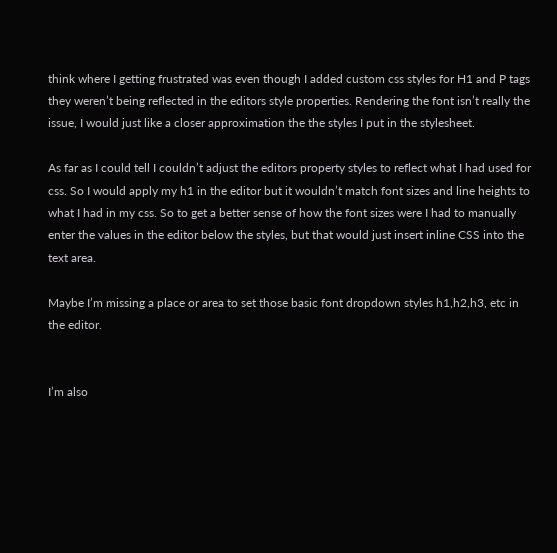think where I getting frustrated was even though I added custom css styles for H1 and P tags they weren’t being reflected in the editors style properties. Rendering the font isn’t really the issue, I would just like a closer approximation the the styles I put in the stylesheet.

As far as I could tell I couldn’t adjust the editors property styles to reflect what I had used for css. So I would apply my h1 in the editor but it wouldn’t match font sizes and line heights to what I had in my css. So to get a better sense of how the font sizes were I had to manually enter the values in the editor below the styles, but that would just insert inline CSS into the text area.

Maybe I’m missing a place or area to set those basic font dropdown styles h1,h2,h3, etc in the editor.


I’m also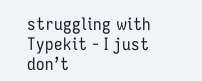struggling with Typekit - I just don’t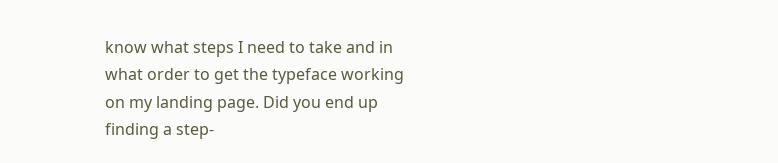know what steps I need to take and in what order to get the typeface working on my landing page. Did you end up finding a step-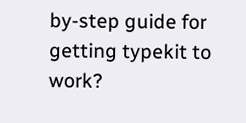by-step guide for getting typekit to work?